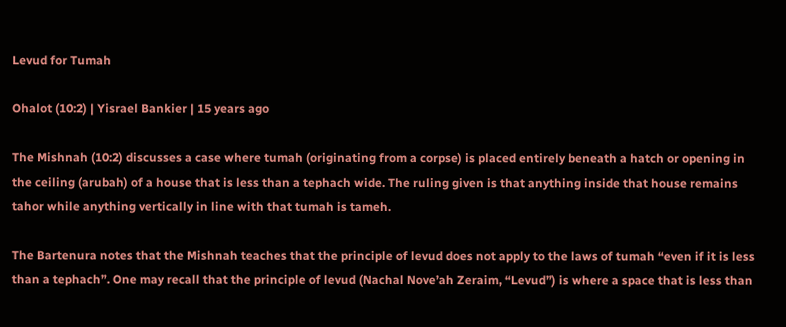Levud for Tumah

Ohalot (10:2) | Yisrael Bankier | 15 years ago

The Mishnah (10:2) discusses a case where tumah (originating from a corpse) is placed entirely beneath a hatch or opening in the ceiling (arubah) of a house that is less than a tephach wide. The ruling given is that anything inside that house remains tahor while anything vertically in line with that tumah is tameh.

The Bartenura notes that the Mishnah teaches that the principle of levud does not apply to the laws of tumah “even if it is less than a tephach”. One may recall that the principle of levud (Nachal Nove’ah Zeraim, “Levud”) is where a space that is less than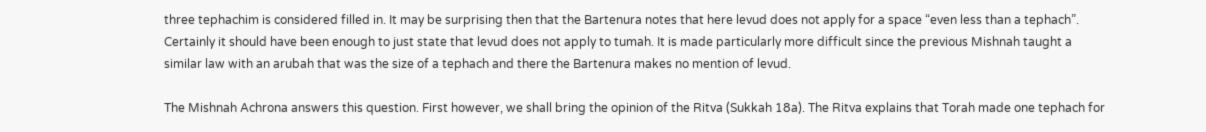three tephachim is considered filled in. It may be surprising then that the Bartenura notes that here levud does not apply for a space “even less than a tephach”. Certainly it should have been enough to just state that levud does not apply to tumah. It is made particularly more difficult since the previous Mishnah taught a similar law with an arubah that was the size of a tephach and there the Bartenura makes no mention of levud.

The Mishnah Achrona answers this question. First however, we shall bring the opinion of the Ritva (Sukkah 18a). The Ritva explains that Torah made one tephach for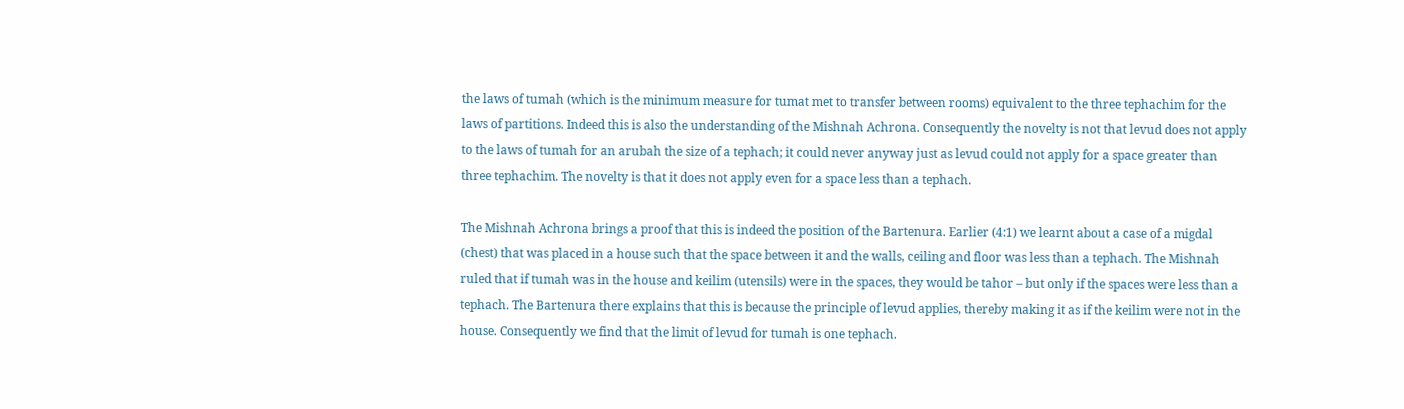the laws of tumah (which is the minimum measure for tumat met to transfer between rooms) equivalent to the three tephachim for the laws of partitions. Indeed this is also the understanding of the Mishnah Achrona. Consequently the novelty is not that levud does not apply to the laws of tumah for an arubah the size of a tephach; it could never anyway just as levud could not apply for a space greater than three tephachim. The novelty is that it does not apply even for a space less than a tephach.

The Mishnah Achrona brings a proof that this is indeed the position of the Bartenura. Earlier (4:1) we learnt about a case of a migdal (chest) that was placed in a house such that the space between it and the walls, ceiling and floor was less than a tephach. The Mishnah ruled that if tumah was in the house and keilim (utensils) were in the spaces, they would be tahor – but only if the spaces were less than a tephach. The Bartenura there explains that this is because the principle of levud applies, thereby making it as if the keilim were not in the house. Consequently we find that the limit of levud for tumah is one tephach.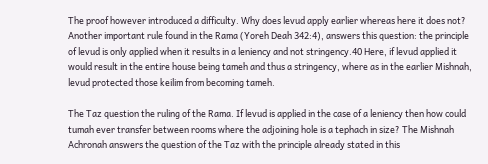The proof however introduced a difficulty. Why does levud apply earlier whereas here it does not? Another important rule found in the Rama (Yoreh Deah 342:4), answers this question: the principle of levud is only applied when it results in a leniency and not stringency.40 Here, if levud applied it would result in the entire house being tameh and thus a stringency, where as in the earlier Mishnah, levud protected those keilim from becoming tameh.

The Taz question the ruling of the Rama. If levud is applied in the case of a leniency then how could tumah ever transfer between rooms where the adjoining hole is a tephach in size? The Mishnah Achronah answers the question of the Taz with the principle already stated in this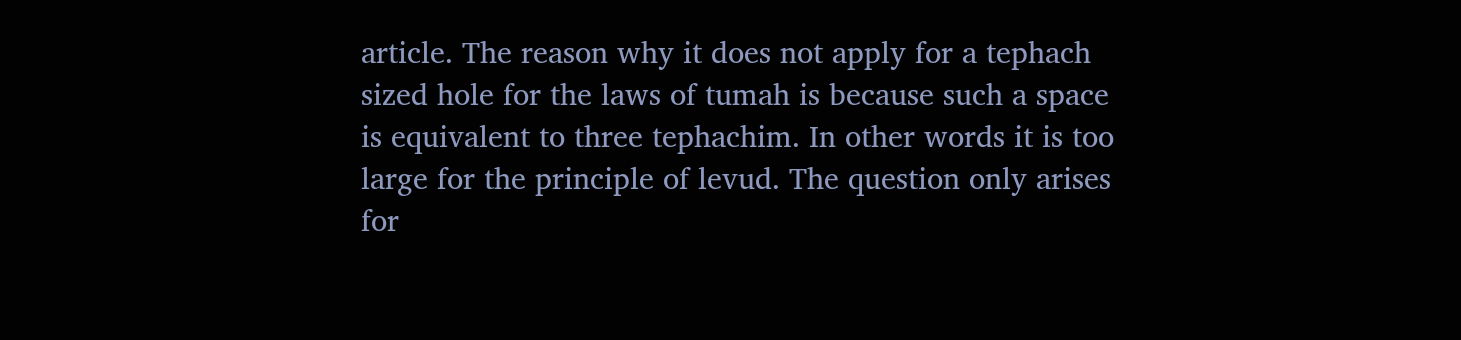article. The reason why it does not apply for a tephach sized hole for the laws of tumah is because such a space is equivalent to three tephachim. In other words it is too large for the principle of levud. The question only arises for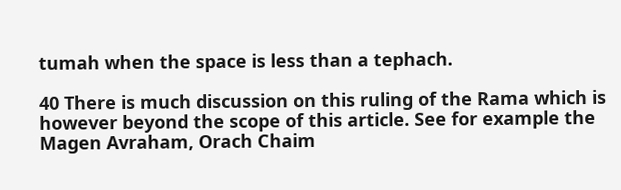tumah when the space is less than a tephach.

40 There is much discussion on this ruling of the Rama which is however beyond the scope of this article. See for example the Magen Avraham, Orach Chaim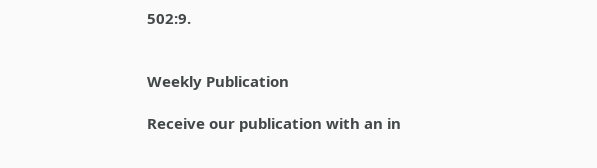502:9.


Weekly Publication

Receive our publication with an in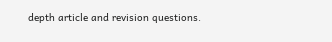depth article and revision questions.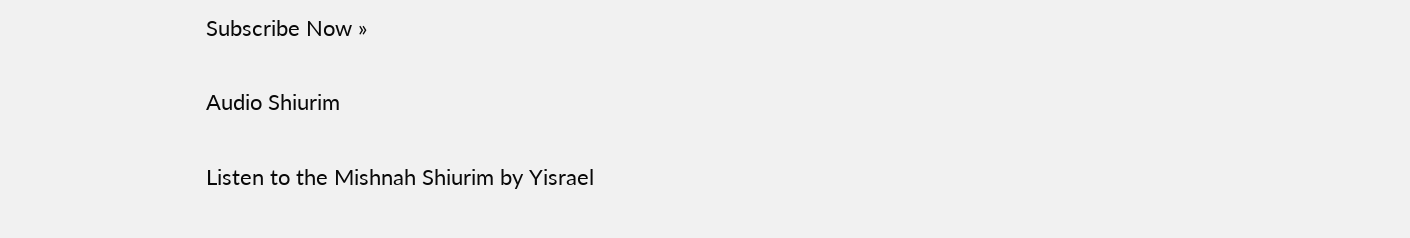Subscribe Now »

Audio Shiurim

Listen to the Mishnah Shiurim by Yisrael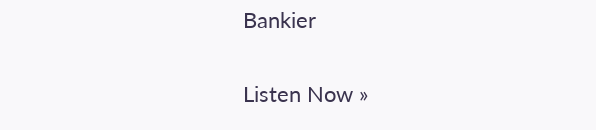Bankier

Listen Now »